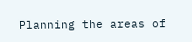Planning the areas of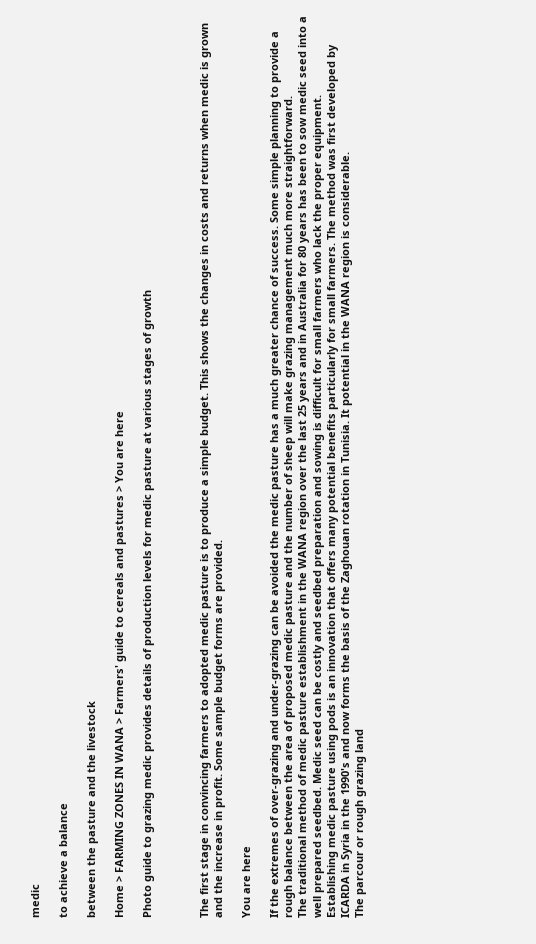medic

to achieve a balance

between the pasture and the livestock

Home > FARMING ZONES IN WANA > Farmers' guide to cereals and pastures > You are here

Photo guide to grazing medic provides details of production levels for medic pasture at various stages of growth



The first stage in convincing farmers to adopted medic pasture is to produce a simple budget. This shows the changes in costs and returns when medic is grown and the increase in profit. Some sample budget forms are provided.

You are here

If the extremes of over-grazing and under-grazing can be avoided the medic pasture has a much greater chance of success. Some simple planning to provide a rough balance between the area of proposed medic pasture and the number of sheep will make grazing management much more straightforward.
The traditional method of medic pasture establishment in the WANA region over the last 25 years and in Australia for 80 years has been to sow medic seed into a well prepared seedbed. Medic seed can be costly and seedbed preparation and sowing is difficult for small farmers who lack the proper equipment.
Establishing medic pasture using pods is an innovation that offers many potential benefits particularly for small farmers. The method was first developed by ICARDA in Syria in the 1990's and now forms the basis of the Zaghouan rotation in Tunisia. It potential in the WANA region is considerable.
The parcour or rough grazing land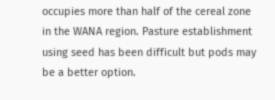occupies more than half of the cereal zone in the WANA region. Pasture establishment using seed has been difficult but pods may be a better option.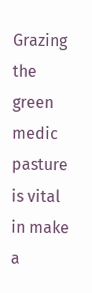Grazing the green medic pasture is vital in make a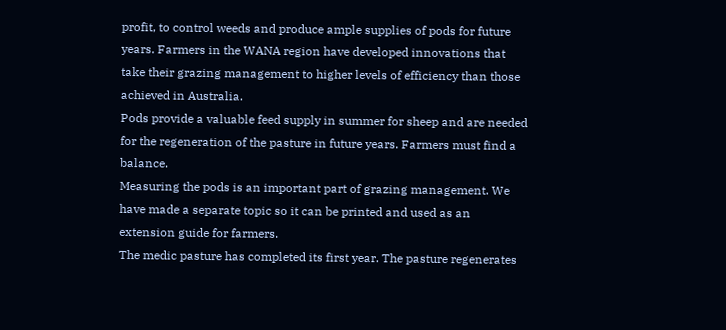profit, to control weeds and produce ample supplies of pods for future years. Farmers in the WANA region have developed innovations that take their grazing management to higher levels of efficiency than those achieved in Australia.
Pods provide a valuable feed supply in summer for sheep and are needed for the regeneration of the pasture in future years. Farmers must find a balance.
Measuring the pods is an important part of grazing management. We have made a separate topic so it can be printed and used as an extension guide for farmers.
The medic pasture has completed its first year. The pasture regenerates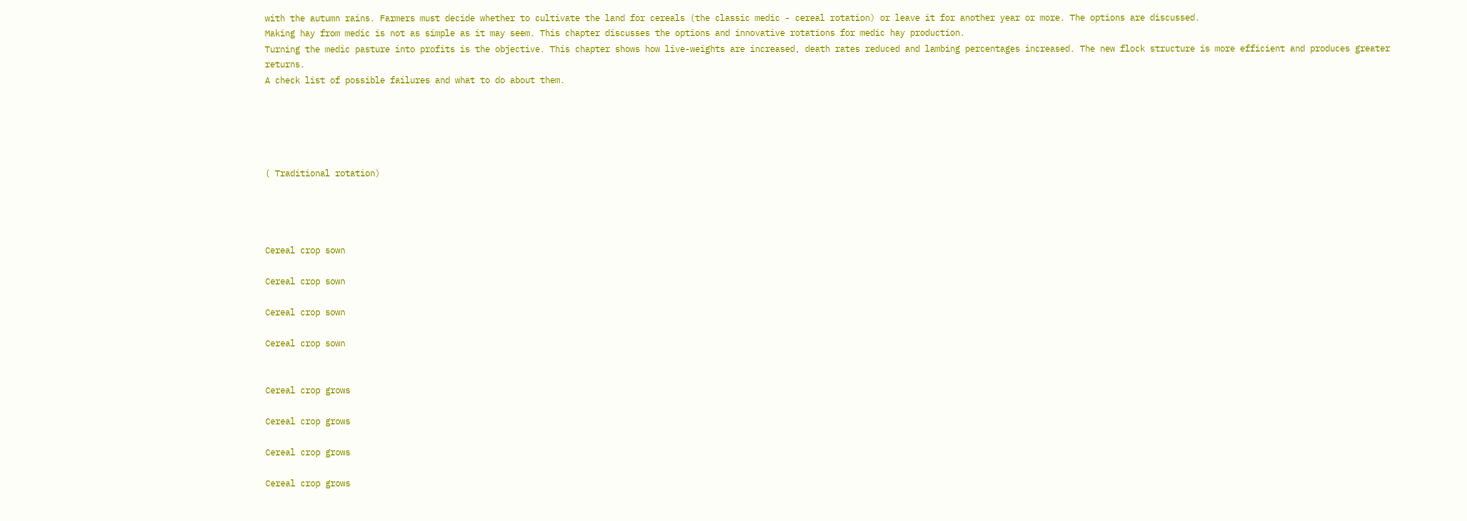with the autumn rains. Farmers must decide whether to cultivate the land for cereals (the classic medic - cereal rotation) or leave it for another year or more. The options are discussed.
Making hay from medic is not as simple as it may seem. This chapter discusses the options and innovative rotations for medic hay production.
Turning the medic pasture into profits is the objective. This chapter shows how live-weights are increased, death rates reduced and lambing percentages increased. The new flock structure is more efficient and produces greater returns.
A check list of possible failures and what to do about them.





( Traditional rotation)




Cereal crop sown

Cereal crop sown

Cereal crop sown

Cereal crop sown


Cereal crop grows

Cereal crop grows

Cereal crop grows

Cereal crop grows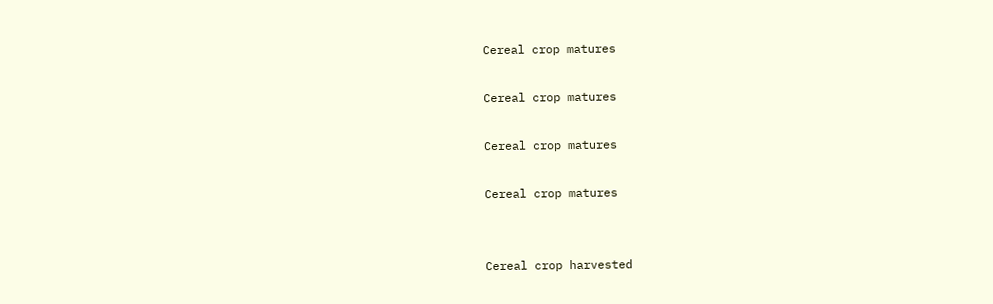Cereal crop matures

Cereal crop matures

Cereal crop matures

Cereal crop matures


Cereal crop harvested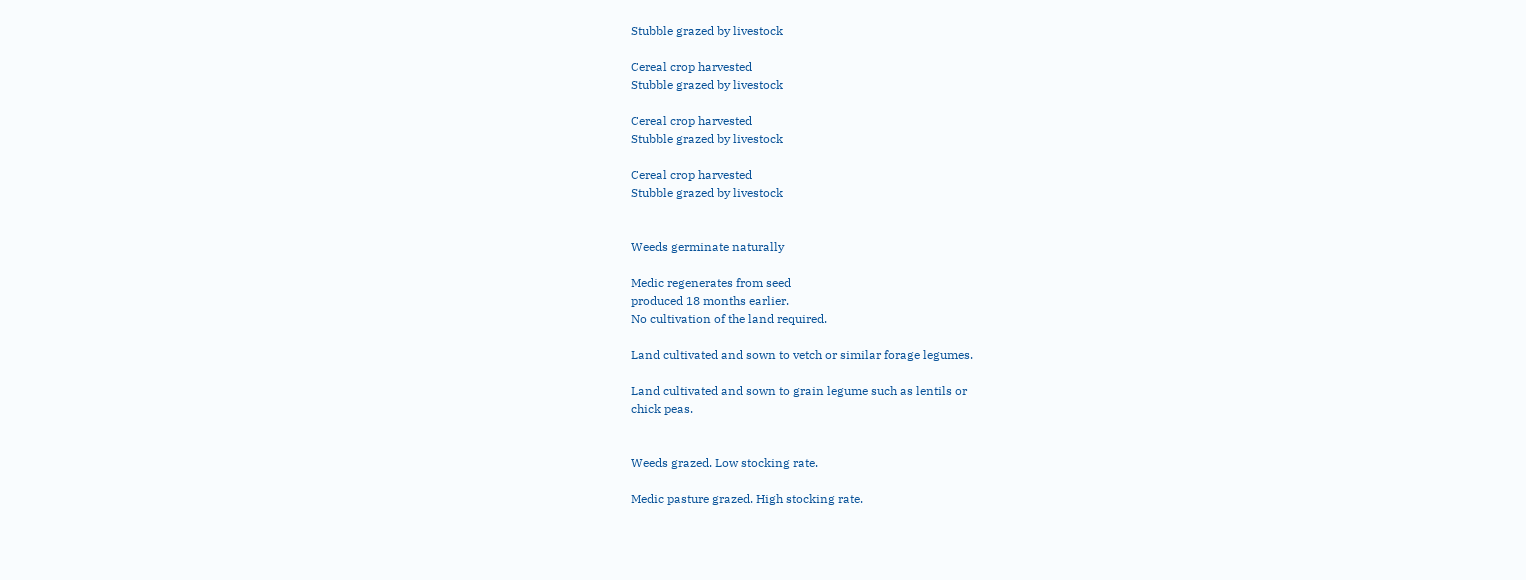Stubble grazed by livestock

Cereal crop harvested
Stubble grazed by livestock

Cereal crop harvested
Stubble grazed by livestock

Cereal crop harvested
Stubble grazed by livestock


Weeds germinate naturally

Medic regenerates from seed
produced 18 months earlier.
No cultivation of the land required.

Land cultivated and sown to vetch or similar forage legumes.

Land cultivated and sown to grain legume such as lentils or
chick peas.


Weeds grazed. Low stocking rate.

Medic pasture grazed. High stocking rate.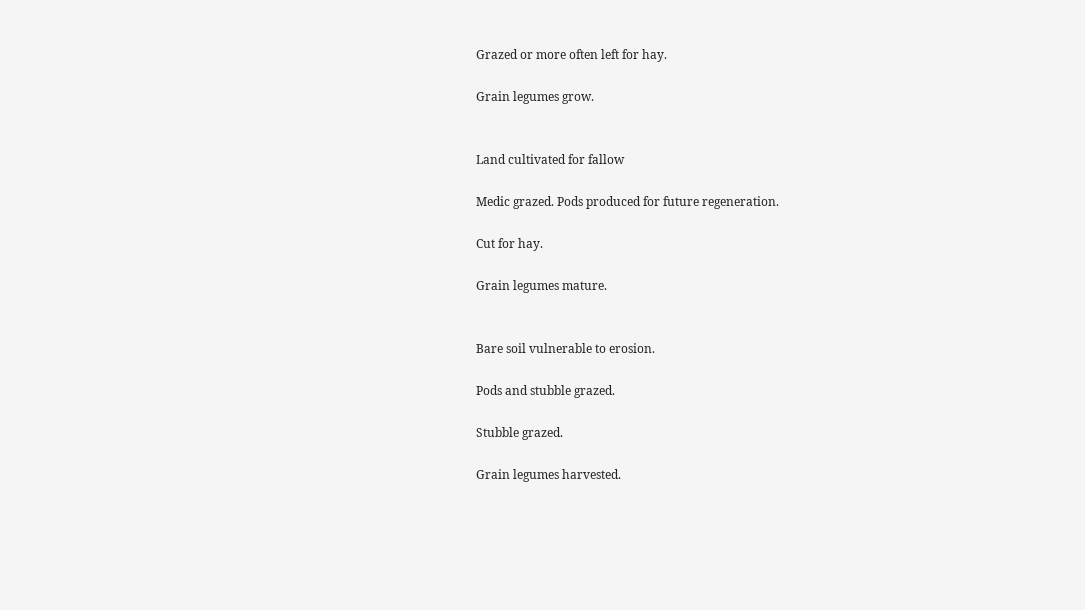Grazed or more often left for hay.

Grain legumes grow.


Land cultivated for fallow

Medic grazed. Pods produced for future regeneration.

Cut for hay.

Grain legumes mature.


Bare soil vulnerable to erosion.

Pods and stubble grazed.

Stubble grazed.

Grain legumes harvested.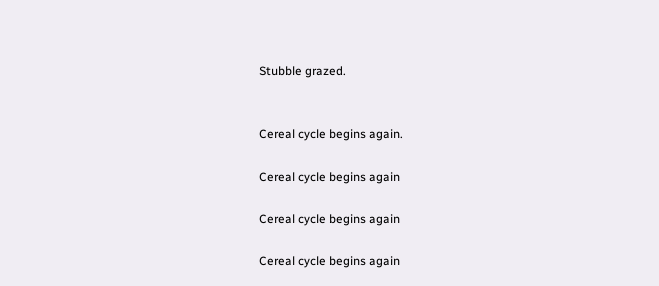Stubble grazed.


Cereal cycle begins again.

Cereal cycle begins again

Cereal cycle begins again

Cereal cycle begins again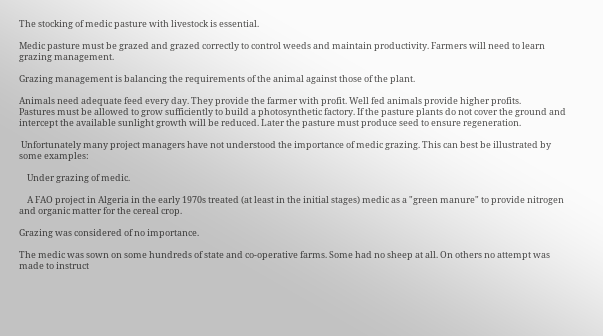The stocking of medic pasture with livestock is essential.

Medic pasture must be grazed and grazed correctly to control weeds and maintain productivity. Farmers will need to learn grazing management.

Grazing management is balancing the requirements of the animal against those of the plant.

Animals need adequate feed every day. They provide the farmer with profit. Well fed animals provide higher profits.
Pastures must be allowed to grow sufficiently to build a photosynthetic factory. If the pasture plants do not cover the ground and intercept the available sunlight growth will be reduced. Later the pasture must produce seed to ensure regeneration.

 Unfortunately many project managers have not understood the importance of medic grazing. This can best be illustrated by some examples:

    Under grazing of medic.

    A FAO project in Algeria in the early 1970s treated (at least in the initial stages) medic as a "green manure" to provide nitrogen and organic matter for the cereal crop.

Grazing was considered of no importance.

The medic was sown on some hundreds of state and co-operative farms. Some had no sheep at all. On others no attempt was made to instruct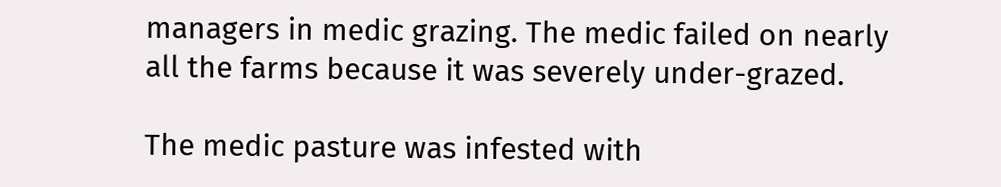managers in medic grazing. The medic failed on nearly all the farms because it was severely under-grazed.

The medic pasture was infested with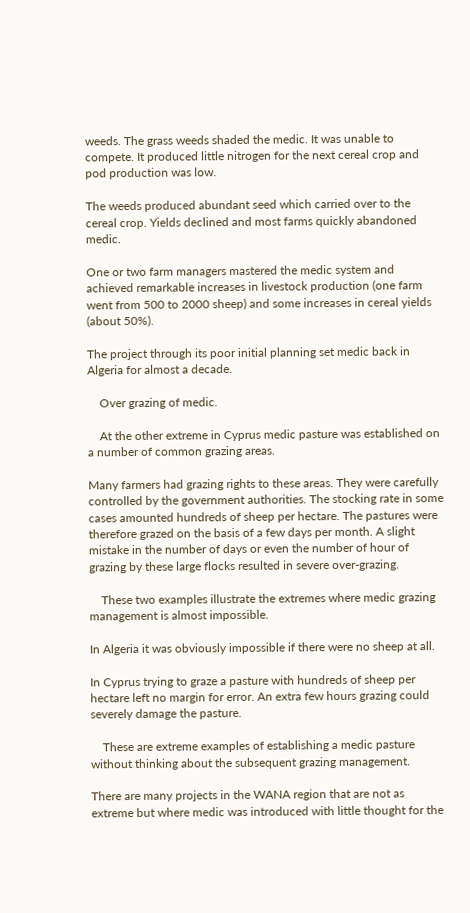weeds. The grass weeds shaded the medic. It was unable to compete. It produced little nitrogen for the next cereal crop and pod production was low.

The weeds produced abundant seed which carried over to the cereal crop. Yields declined and most farms quickly abandoned medic.

One or two farm managers mastered the medic system and achieved remarkable increases in livestock production (one farm went from 500 to 2000 sheep) and some increases in cereal yields (about 50%).

The project through its poor initial planning set medic back in Algeria for almost a decade.

    Over grazing of medic.

    At the other extreme in Cyprus medic pasture was established on a number of common grazing areas.

Many farmers had grazing rights to these areas. They were carefully controlled by the government authorities. The stocking rate in some cases amounted hundreds of sheep per hectare. The pastures were therefore grazed on the basis of a few days per month. A slight mistake in the number of days or even the number of hour of grazing by these large flocks resulted in severe over-grazing.

    These two examples illustrate the extremes where medic grazing management is almost impossible.

In Algeria it was obviously impossible if there were no sheep at all.

In Cyprus trying to graze a pasture with hundreds of sheep per hectare left no margin for error. An extra few hours grazing could severely damage the pasture.

    These are extreme examples of establishing a medic pasture without thinking about the subsequent grazing management.

There are many projects in the WANA region that are not as extreme but where medic was introduced with little thought for the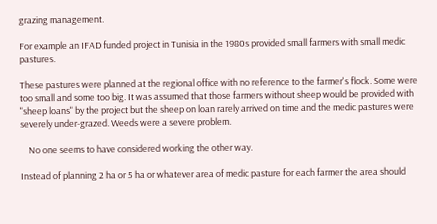grazing management.

For example an IFAD funded project in Tunisia in the 1980s provided small farmers with small medic pastures.

These pastures were planned at the regional office with no reference to the farmer's flock. Some were too small and some too big. It was assumed that those farmers without sheep would be provided with "sheep loans" by the project but the sheep on loan rarely arrived on time and the medic pastures were severely under-grazed. Weeds were a severe problem.

    No one seems to have considered working the other way.

Instead of planning 2 ha or 5 ha or whatever area of medic pasture for each farmer the area should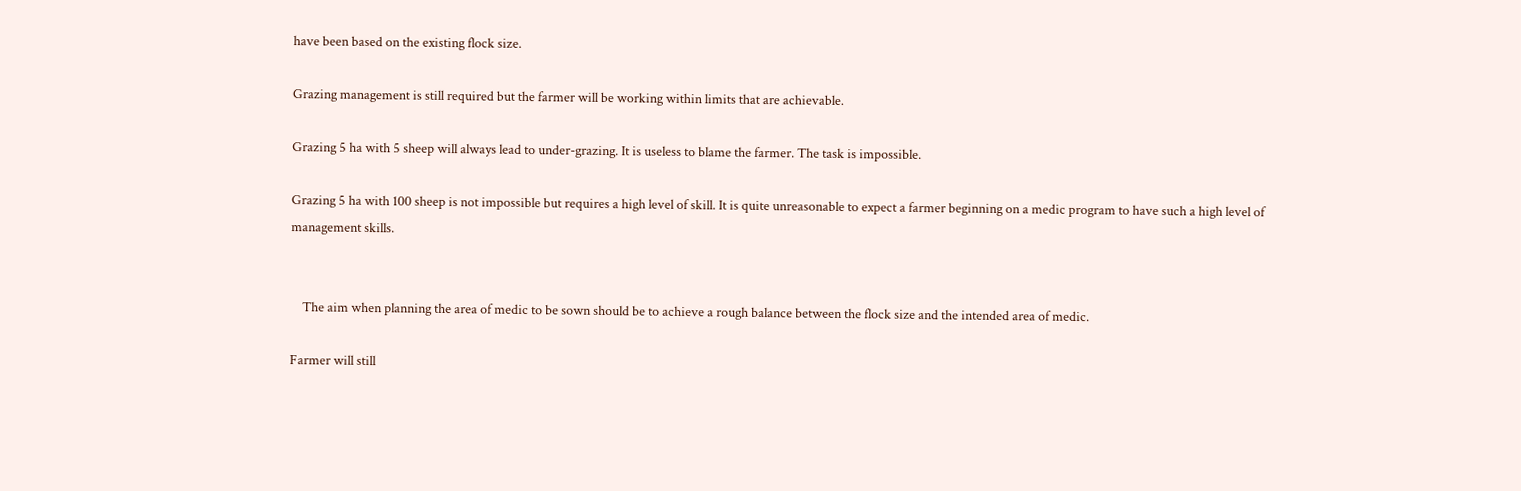have been based on the existing flock size.

Grazing management is still required but the farmer will be working within limits that are achievable.

Grazing 5 ha with 5 sheep will always lead to under-grazing. It is useless to blame the farmer. The task is impossible.

Grazing 5 ha with 100 sheep is not impossible but requires a high level of skill. It is quite unreasonable to expect a farmer beginning on a medic program to have such a high level of management skills.


    The aim when planning the area of medic to be sown should be to achieve a rough balance between the flock size and the intended area of medic.

Farmer will still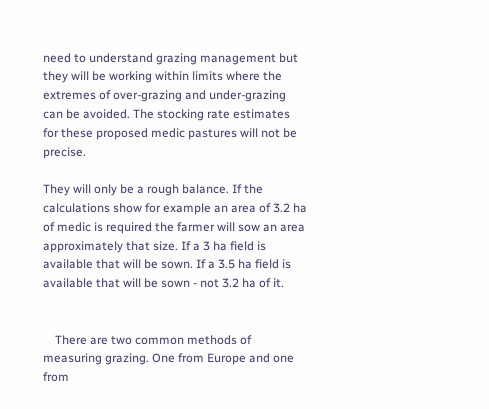need to understand grazing management but they will be working within limits where the extremes of over-grazing and under-grazing can be avoided. The stocking rate estimates for these proposed medic pastures will not be precise.

They will only be a rough balance. If the calculations show for example an area of 3.2 ha of medic is required the farmer will sow an area approximately that size. If a 3 ha field is available that will be sown. If a 3.5 ha field is available that will be sown - not 3.2 ha of it.


    There are two common methods of measuring grazing. One from Europe and one from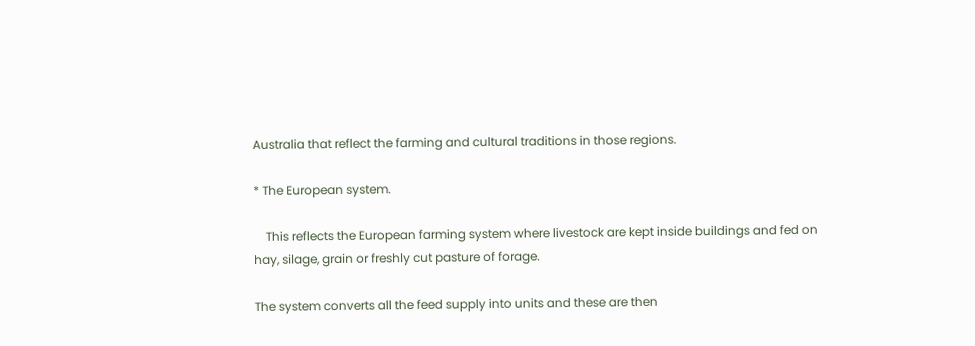Australia that reflect the farming and cultural traditions in those regions.

* The European system.

    This reflects the European farming system where livestock are kept inside buildings and fed on hay, silage, grain or freshly cut pasture of forage.

The system converts all the feed supply into units and these are then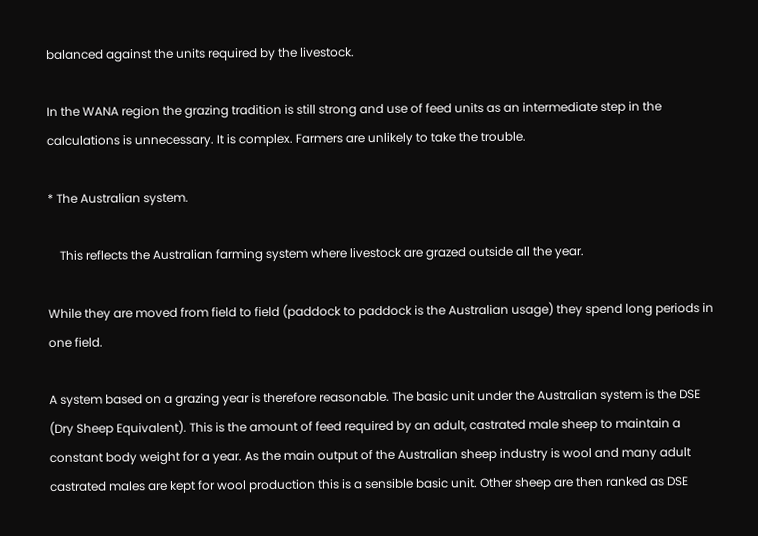balanced against the units required by the livestock.

In the WANA region the grazing tradition is still strong and use of feed units as an intermediate step in the calculations is unnecessary. It is complex. Farmers are unlikely to take the trouble.

* The Australian system.

    This reflects the Australian farming system where livestock are grazed outside all the year.

While they are moved from field to field (paddock to paddock is the Australian usage) they spend long periods in one field.

A system based on a grazing year is therefore reasonable. The basic unit under the Australian system is the DSE (Dry Sheep Equivalent). This is the amount of feed required by an adult, castrated male sheep to maintain a constant body weight for a year. As the main output of the Australian sheep industry is wool and many adult castrated males are kept for wool production this is a sensible basic unit. Other sheep are then ranked as DSE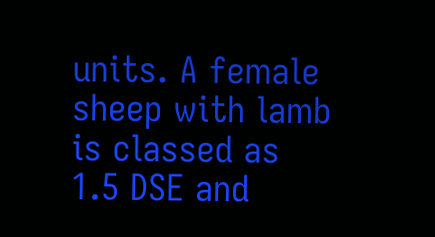units. A female sheep with lamb is classed as 1.5 DSE and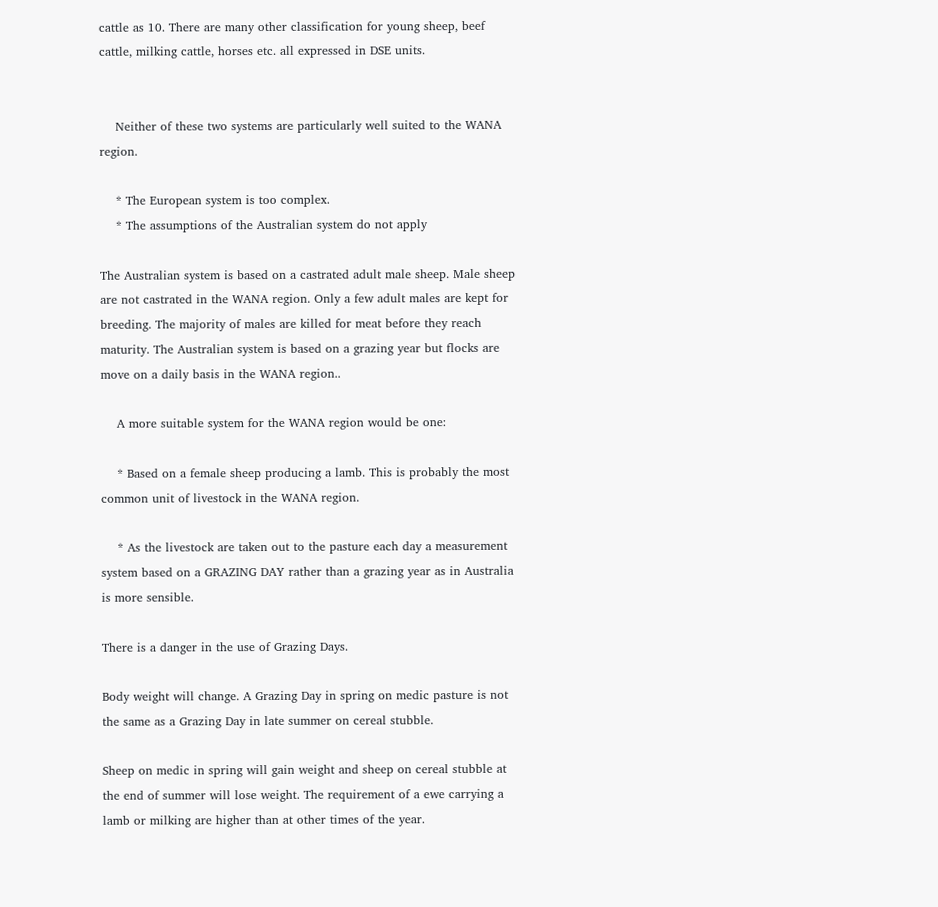cattle as 10. There are many other classification for young sheep, beef cattle, milking cattle, horses etc. all expressed in DSE units.


    Neither of these two systems are particularly well suited to the WANA region.

    * The European system is too complex.
    * The assumptions of the Australian system do not apply

The Australian system is based on a castrated adult male sheep. Male sheep are not castrated in the WANA region. Only a few adult males are kept for breeding. The majority of males are killed for meat before they reach maturity. The Australian system is based on a grazing year but flocks are move on a daily basis in the WANA region..

    A more suitable system for the WANA region would be one:

    * Based on a female sheep producing a lamb. This is probably the most common unit of livestock in the WANA region.

    * As the livestock are taken out to the pasture each day a measurement system based on a GRAZING DAY rather than a grazing year as in Australia is more sensible.

There is a danger in the use of Grazing Days.

Body weight will change. A Grazing Day in spring on medic pasture is not the same as a Grazing Day in late summer on cereal stubble.

Sheep on medic in spring will gain weight and sheep on cereal stubble at the end of summer will lose weight. The requirement of a ewe carrying a lamb or milking are higher than at other times of the year.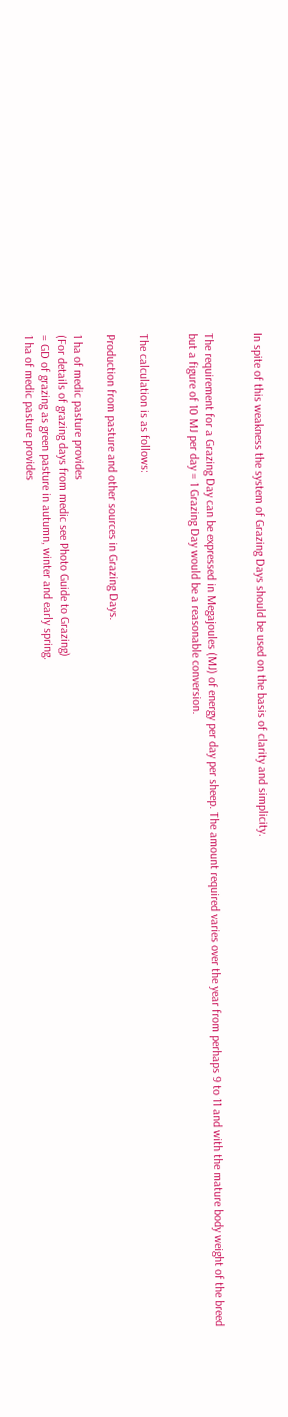In spite of this weakness the system of Grazing Days should be used on the basis of clarity and simplicity.


The requirement for a Grazing Day can be expressed in Megajoules (MJ) of energy per day per sheep. The amount required varies over the year from perhaps 9 to 11 and with the mature body weight of the breed but a figure of 10 MJ per day = 1 Grazing Day would be a reasonable conversion.


The calculation is as follows:

Production from pasture and other sources in Grazing Days.

1 ha of medic pasture provides
(For details of grazing days from medic see Photo Guide to Grazing)
= GD of grazing as green pasture in autumn, winter and early spring.
1 ha of medic pasture provides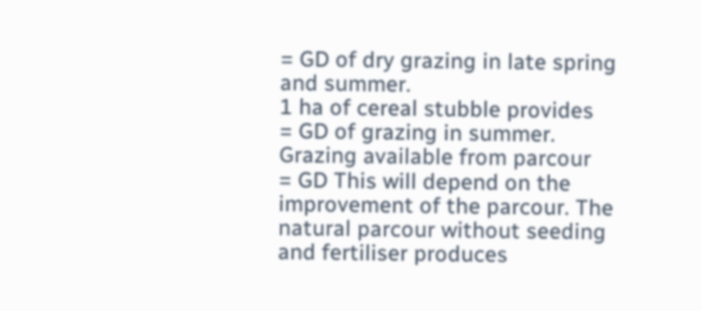= GD of dry grazing in late spring and summer.
1 ha of cereal stubble provides
= GD of grazing in summer.
Grazing available from parcour
= GD This will depend on the improvement of the parcour. The natural parcour without seeding and fertiliser produces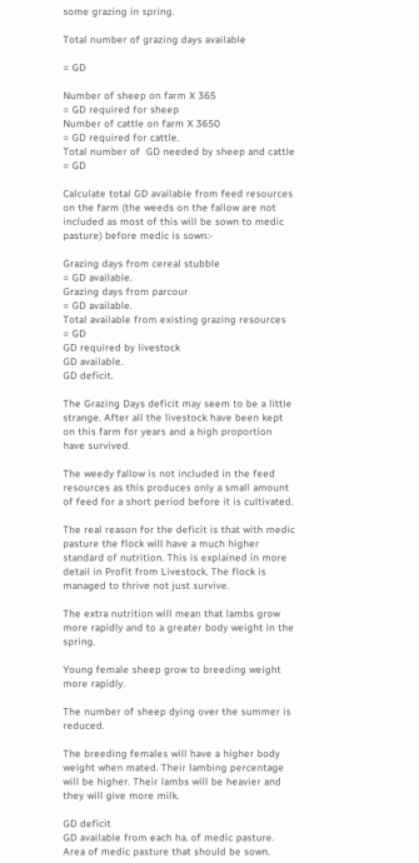some grazing in spring.

Total number of grazing days available

= GD

Number of sheep on farm X 365
= GD required for sheep
Number of cattle on farm X 3650
= GD required for cattle.
Total number of  GD needed by sheep and cattle
= GD

Calculate total GD available from feed resources on the farm (the weeds on the fallow are not included as most of this will be sown to medic pasture) before medic is sown:-

Grazing days from cereal stubble
= GD available.
Grazing days from parcour
= GD available.
Total available from existing grazing resources
= GD
GD required by livestock
GD available.
GD deficit.

The Grazing Days deficit may seem to be a little strange. After all the livestock have been kept on this farm for years and a high proportion have survived.

The weedy fallow is not included in the feed resources as this produces only a small amount of feed for a short period before it is cultivated.

The real reason for the deficit is that with medic pasture the flock will have a much higher standard of nutrition. This is explained in more detail in Profit from Livestock. The flock is managed to thrive not just survive.

The extra nutrition will mean that lambs grow more rapidly and to a greater body weight in the spring.

Young female sheep grow to breeding weight more rapidly.

The number of sheep dying over the summer is reduced.

The breeding females will have a higher body weight when mated. Their lambing percentage will be higher. Their lambs will be heavier and they will give more milk.

GD deficit
GD available from each ha. of medic pasture.
Area of medic pasture that should be sown.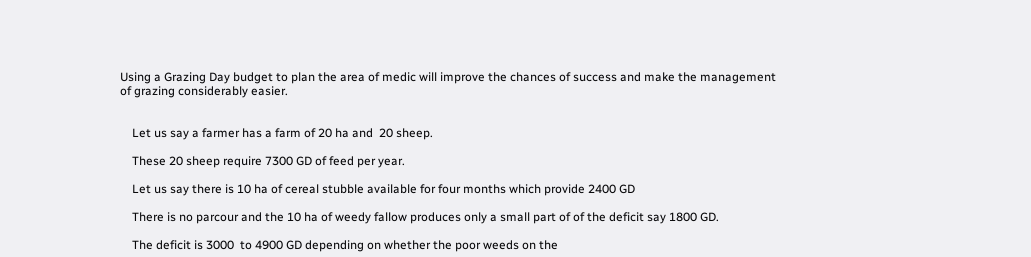Using a Grazing Day budget to plan the area of medic will improve the chances of success and make the management of grazing considerably easier.


    Let us say a farmer has a farm of 20 ha and  20 sheep.

    These 20 sheep require 7300 GD of feed per year.

    Let us say there is 10 ha of cereal stubble available for four months which provide 2400 GD

    There is no parcour and the 10 ha of weedy fallow produces only a small part of of the deficit say 1800 GD.

    The deficit is 3000  to 4900 GD depending on whether the poor weeds on the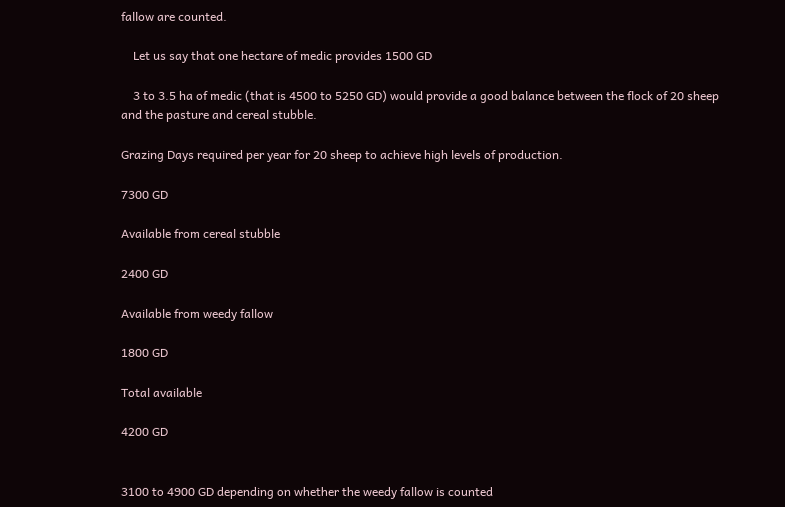fallow are counted.

    Let us say that one hectare of medic provides 1500 GD

    3 to 3.5 ha of medic (that is 4500 to 5250 GD) would provide a good balance between the flock of 20 sheep and the pasture and cereal stubble.

Grazing Days required per year for 20 sheep to achieve high levels of production.

7300 GD

Available from cereal stubble

2400 GD

Available from weedy fallow

1800 GD

Total available

4200 GD


3100 to 4900 GD depending on whether the weedy fallow is counted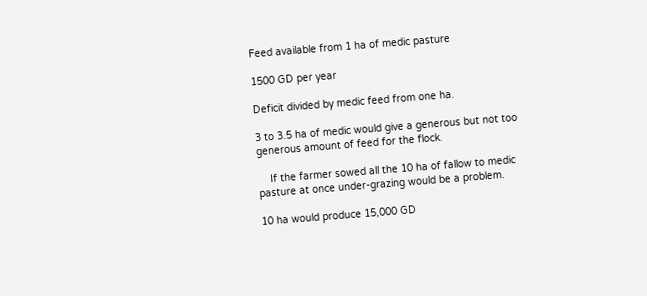Feed available from 1 ha of medic pasture

1500 GD per year

Deficit divided by medic feed from one ha.

3 to 3.5 ha of medic would give a generous but not too generous amount of feed for the flock.

    If the farmer sowed all the 10 ha of fallow to medic pasture at once under-grazing would be a problem.

10 ha would produce 15,000 GD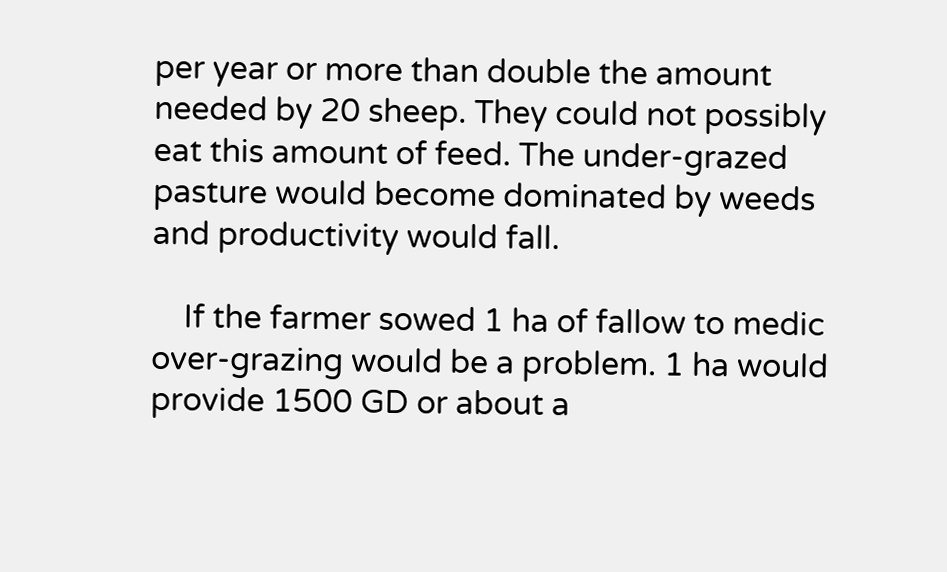per year or more than double the amount needed by 20 sheep. They could not possibly eat this amount of feed. The under-grazed pasture would become dominated by weeds and productivity would fall.

    If the farmer sowed 1 ha of fallow to medic over-grazing would be a problem. 1 ha would provide 1500 GD or about a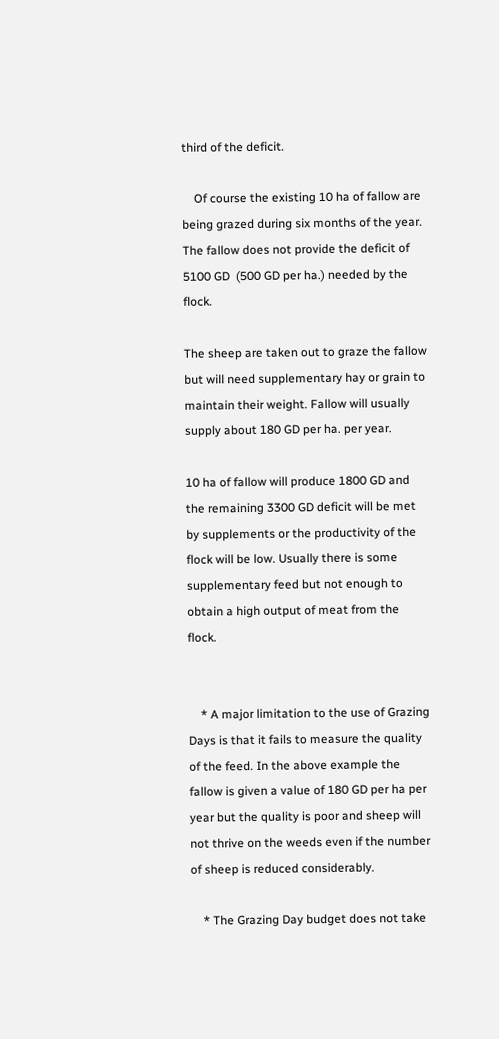third of the deficit.

    Of course the existing 10 ha of fallow are being grazed during six months of the year. The fallow does not provide the deficit of 5100 GD  (500 GD per ha.) needed by the flock.

The sheep are taken out to graze the fallow but will need supplementary hay or grain to maintain their weight. Fallow will usually supply about 180 GD per ha. per year.

10 ha of fallow will produce 1800 GD and the remaining 3300 GD deficit will be met by supplements or the productivity of the flock will be low. Usually there is some supplementary feed but not enough to obtain a high output of meat from the flock.


    * A major limitation to the use of Grazing Days is that it fails to measure the quality of the feed. In the above example the fallow is given a value of 180 GD per ha per year but the quality is poor and sheep will not thrive on the weeds even if the number of sheep is reduced considerably.

    * The Grazing Day budget does not take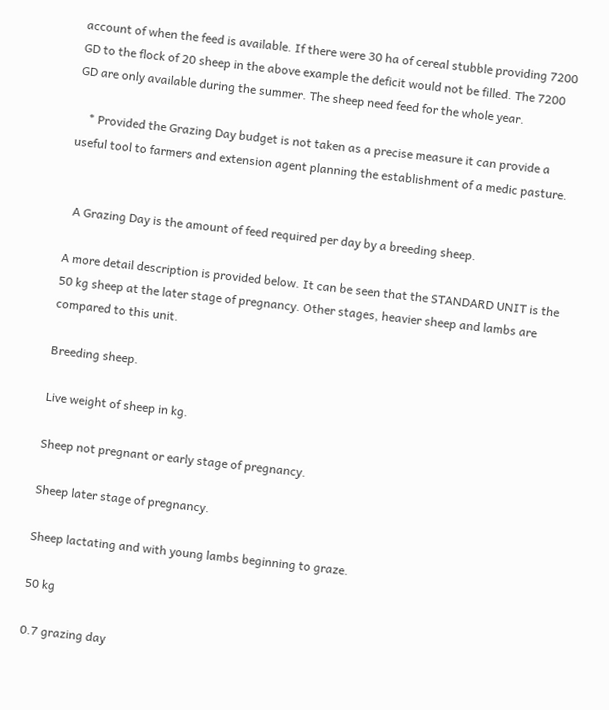account of when the feed is available. If there were 30 ha of cereal stubble providing 7200 GD to the flock of 20 sheep in the above example the deficit would not be filled. The 7200 GD are only available during the summer. The sheep need feed for the whole year.

    * Provided the Grazing Day budget is not taken as a precise measure it can provide a useful tool to farmers and extension agent planning the establishment of a medic pasture.


  A Grazing Day is the amount of feed required per day by a breeding sheep.

A more detail description is provided below. It can be seen that the STANDARD UNIT is the 50 kg sheep at the later stage of pregnancy. Other stages, heavier sheep and lambs are compared to this unit.

Breeding sheep.

Live weight of sheep in kg.

Sheep not pregnant or early stage of pregnancy.

Sheep later stage of pregnancy.

Sheep lactating and with young lambs beginning to graze.

50 kg

0.7 grazing day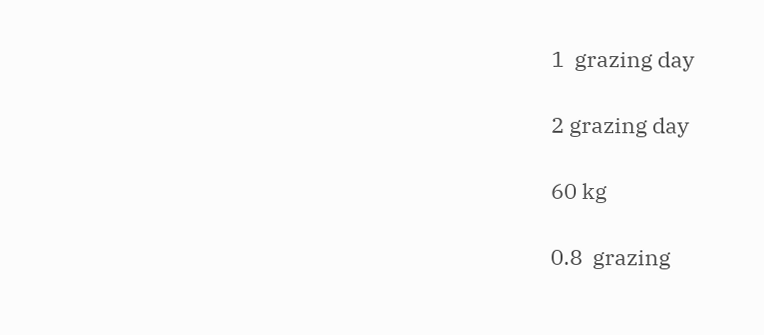1  grazing day

2 grazing day

60 kg

0.8  grazing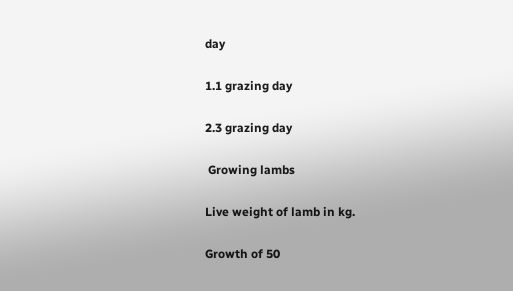day

1.1 grazing day

2.3 grazing day

 Growing lambs

Live weight of lamb in kg.

Growth of 50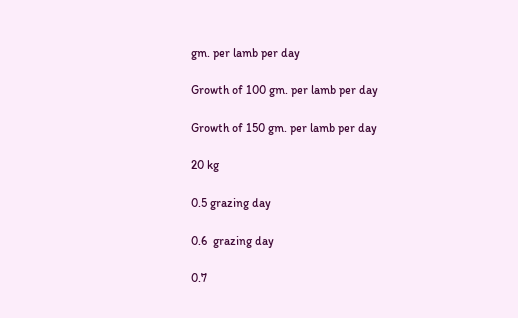gm. per lamb per day

Growth of 100 gm. per lamb per day

Growth of 150 gm. per lamb per day

20 kg

0.5 grazing day

0.6  grazing day

0.7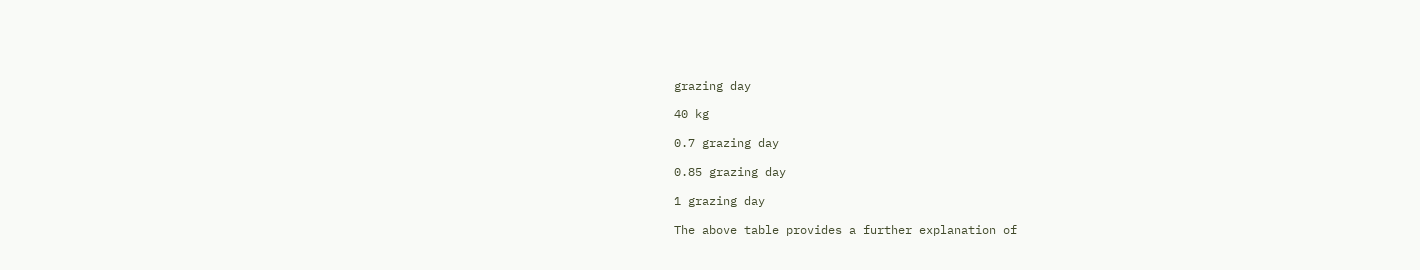grazing day

40 kg

0.7 grazing day

0.85 grazing day

1 grazing day

The above table provides a further explanation of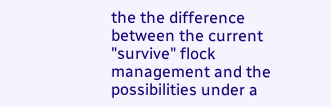the the difference between the current "survive" flock management and the possibilities under a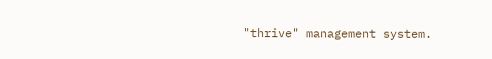"thrive" management system.